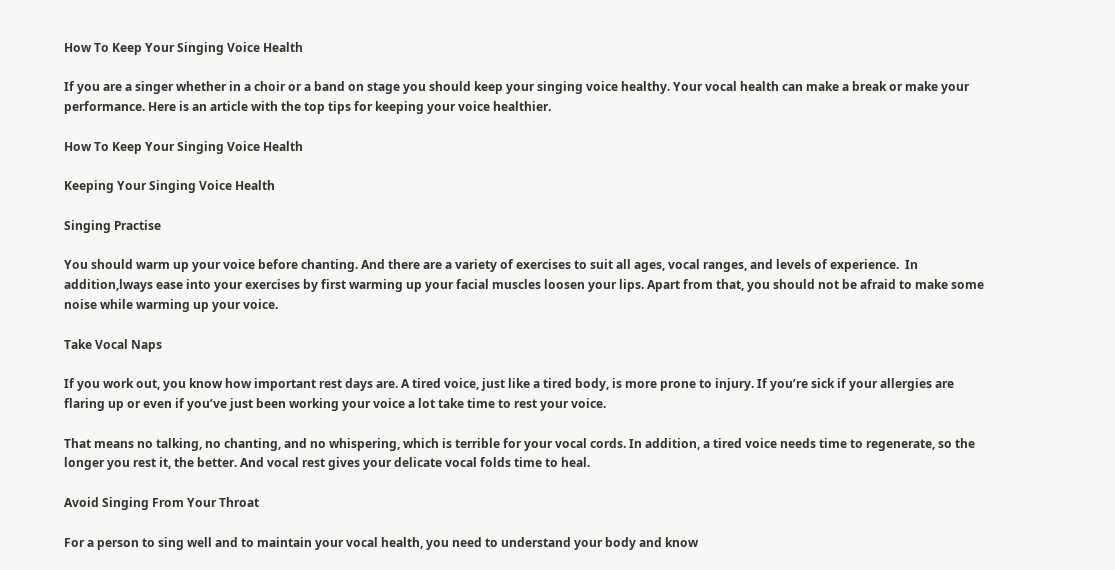How To Keep Your Singing Voice Health

If you are a singer whether in a choir or a band on stage you should keep your singing voice healthy. Your vocal health can make a break or make your performance. Here is an article with the top tips for keeping your voice healthier.

How To Keep Your Singing Voice Health

Keeping Your Singing Voice Health

Singing Practise

You should warm up your voice before chanting. And there are a variety of exercises to suit all ages, vocal ranges, and levels of experience.  In addition,lways ease into your exercises by first warming up your facial muscles loosen your lips. Apart from that, you should not be afraid to make some noise while warming up your voice.

Take Vocal Naps

If you work out, you know how important rest days are. A tired voice, just like a tired body, is more prone to injury. If you’re sick if your allergies are flaring up or even if you’ve just been working your voice a lot take time to rest your voice.

That means no talking, no chanting, and no whispering, which is terrible for your vocal cords. In addition, a tired voice needs time to regenerate, so the longer you rest it, the better. And vocal rest gives your delicate vocal folds time to heal.

Avoid Singing From Your Throat

For a person to sing well and to maintain your vocal health, you need to understand your body and know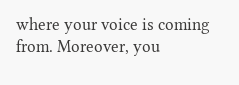where your voice is coming from. Moreover, you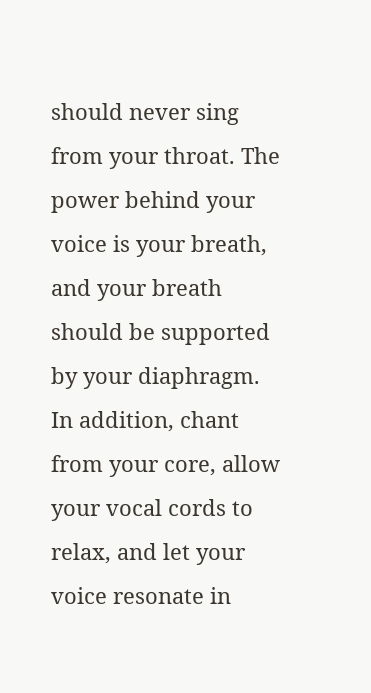should never sing from your throat. The power behind your voice is your breath, and your breath should be supported by your diaphragm.  In addition, chant from your core, allow your vocal cords to relax, and let your voice resonate in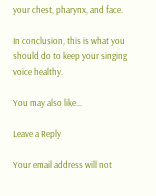your chest, pharynx, and face.

In conclusion, this is what you should do to keep your singing voice healthy.

You may also like...

Leave a Reply

Your email address will not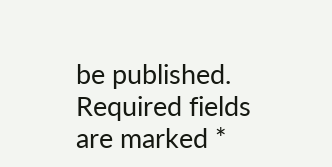be published. Required fields are marked *